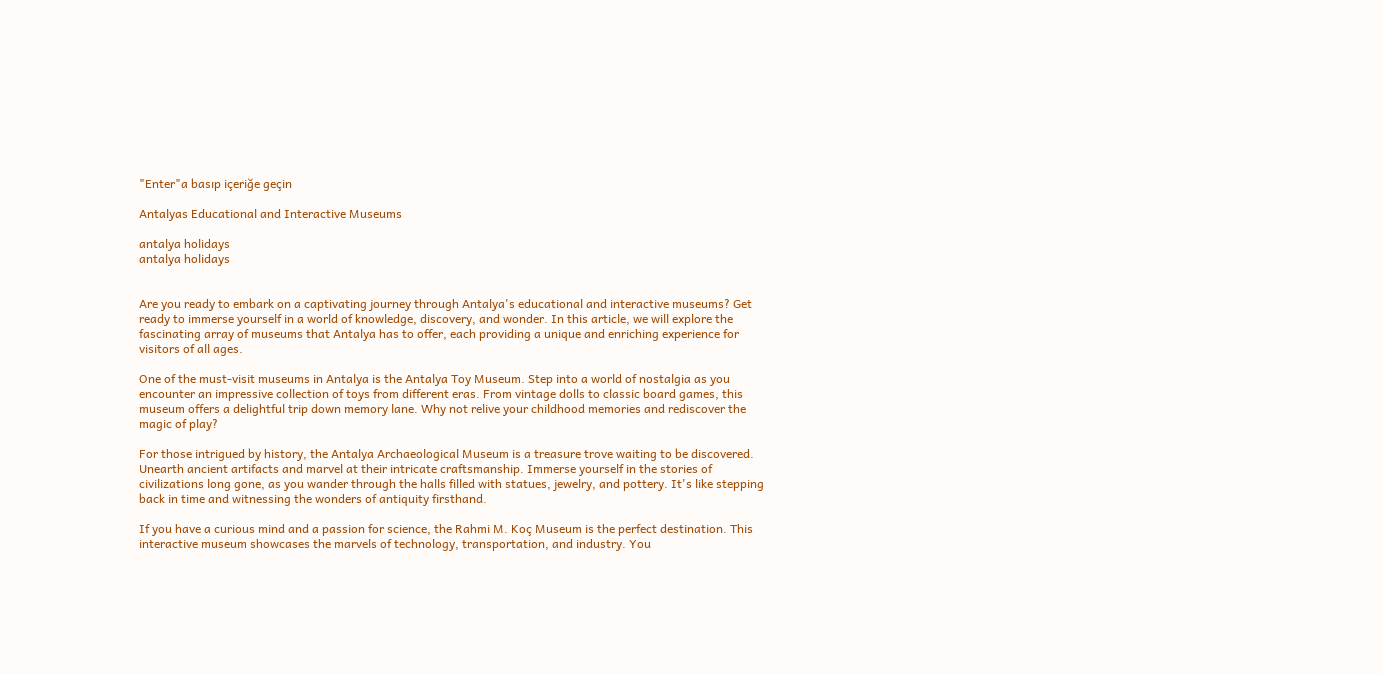"Enter"a basıp içeriğe geçin

Antalyas Educational and Interactive Museums

antalya holidays
antalya holidays


Are you ready to embark on a captivating journey through Antalya's educational and interactive museums? Get ready to immerse yourself in a world of knowledge, discovery, and wonder. In this article, we will explore the fascinating array of museums that Antalya has to offer, each providing a unique and enriching experience for visitors of all ages.

One of the must-visit museums in Antalya is the Antalya Toy Museum. Step into a world of nostalgia as you encounter an impressive collection of toys from different eras. From vintage dolls to classic board games, this museum offers a delightful trip down memory lane. Why not relive your childhood memories and rediscover the magic of play?

For those intrigued by history, the Antalya Archaeological Museum is a treasure trove waiting to be discovered. Unearth ancient artifacts and marvel at their intricate craftsmanship. Immerse yourself in the stories of civilizations long gone, as you wander through the halls filled with statues, jewelry, and pottery. It's like stepping back in time and witnessing the wonders of antiquity firsthand.

If you have a curious mind and a passion for science, the Rahmi M. Koç Museum is the perfect destination. This interactive museum showcases the marvels of technology, transportation, and industry. You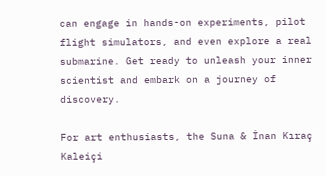can engage in hands-on experiments, pilot flight simulators, and even explore a real submarine. Get ready to unleash your inner scientist and embark on a journey of discovery.

For art enthusiasts, the Suna & İnan Kıraç Kaleiçi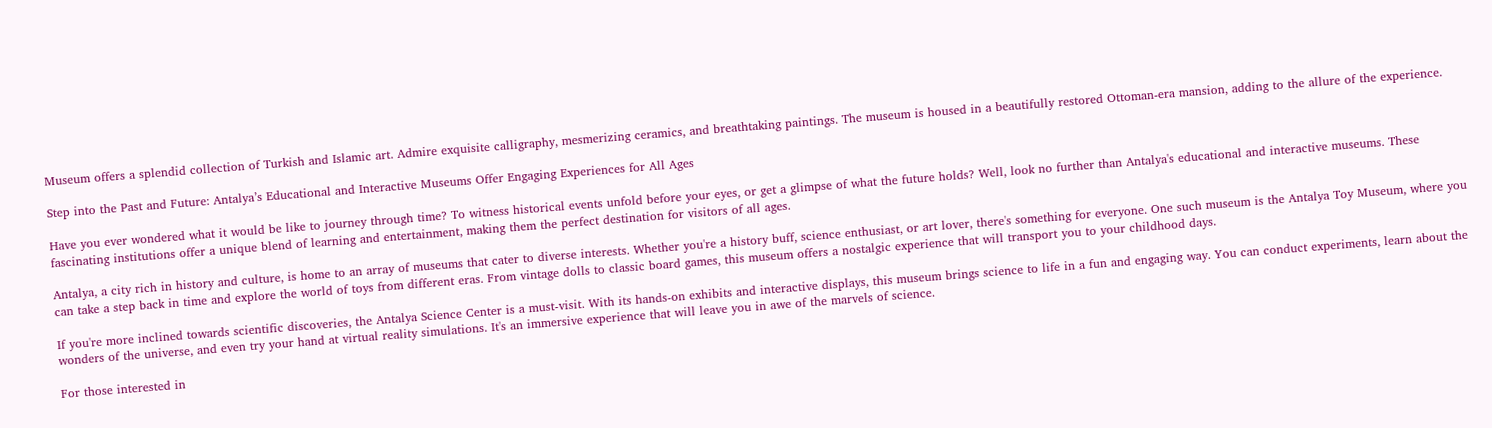Museum offers a splendid collection of Turkish and Islamic art. Admire exquisite calligraphy, mesmerizing ceramics, and breathtaking paintings. The museum is housed in a beautifully restored Ottoman-era mansion, adding to the allure of the experience.

Step into the Past and Future: Antalya’s Educational and Interactive Museums Offer Engaging Experiences for All Ages

Have you ever wondered what it would be like to journey through time? To witness historical events unfold before your eyes, or get a glimpse of what the future holds? Well, look no further than Antalya's educational and interactive museums. These fascinating institutions offer a unique blend of learning and entertainment, making them the perfect destination for visitors of all ages.

Antalya, a city rich in history and culture, is home to an array of museums that cater to diverse interests. Whether you're a history buff, science enthusiast, or art lover, there's something for everyone. One such museum is the Antalya Toy Museum, where you can take a step back in time and explore the world of toys from different eras. From vintage dolls to classic board games, this museum offers a nostalgic experience that will transport you to your childhood days.

If you're more inclined towards scientific discoveries, the Antalya Science Center is a must-visit. With its hands-on exhibits and interactive displays, this museum brings science to life in a fun and engaging way. You can conduct experiments, learn about the wonders of the universe, and even try your hand at virtual reality simulations. It's an immersive experience that will leave you in awe of the marvels of science.

For those interested in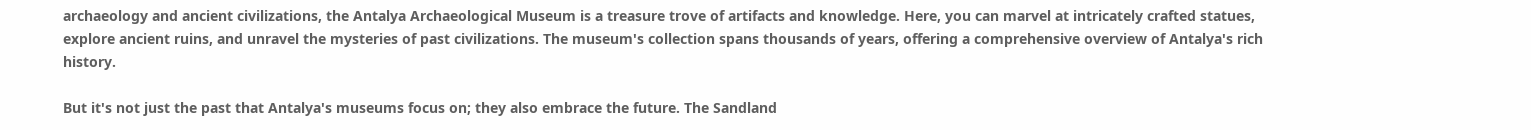archaeology and ancient civilizations, the Antalya Archaeological Museum is a treasure trove of artifacts and knowledge. Here, you can marvel at intricately crafted statues, explore ancient ruins, and unravel the mysteries of past civilizations. The museum's collection spans thousands of years, offering a comprehensive overview of Antalya's rich history.

But it's not just the past that Antalya's museums focus on; they also embrace the future. The Sandland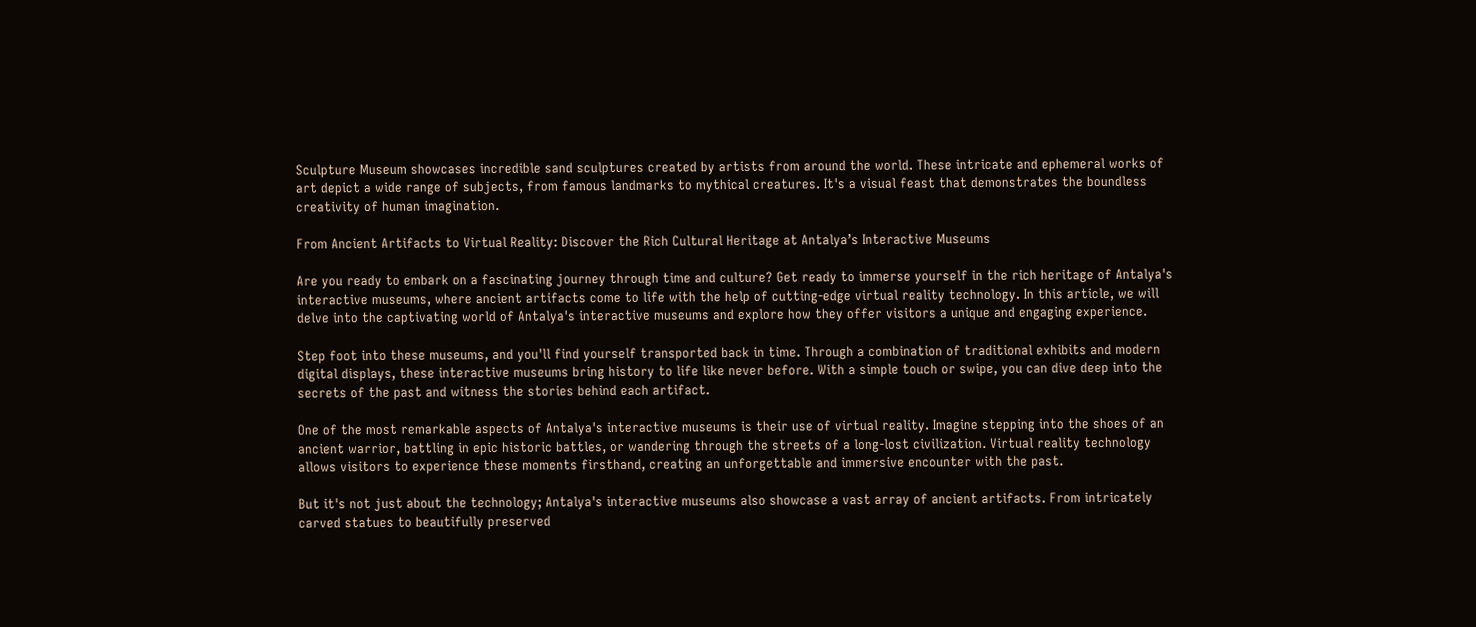Sculpture Museum showcases incredible sand sculptures created by artists from around the world. These intricate and ephemeral works of art depict a wide range of subjects, from famous landmarks to mythical creatures. It's a visual feast that demonstrates the boundless creativity of human imagination.

From Ancient Artifacts to Virtual Reality: Discover the Rich Cultural Heritage at Antalya’s Interactive Museums

Are you ready to embark on a fascinating journey through time and culture? Get ready to immerse yourself in the rich heritage of Antalya's interactive museums, where ancient artifacts come to life with the help of cutting-edge virtual reality technology. In this article, we will delve into the captivating world of Antalya's interactive museums and explore how they offer visitors a unique and engaging experience.

Step foot into these museums, and you'll find yourself transported back in time. Through a combination of traditional exhibits and modern digital displays, these interactive museums bring history to life like never before. With a simple touch or swipe, you can dive deep into the secrets of the past and witness the stories behind each artifact.

One of the most remarkable aspects of Antalya's interactive museums is their use of virtual reality. Imagine stepping into the shoes of an ancient warrior, battling in epic historic battles, or wandering through the streets of a long-lost civilization. Virtual reality technology allows visitors to experience these moments firsthand, creating an unforgettable and immersive encounter with the past.

But it's not just about the technology; Antalya's interactive museums also showcase a vast array of ancient artifacts. From intricately carved statues to beautifully preserved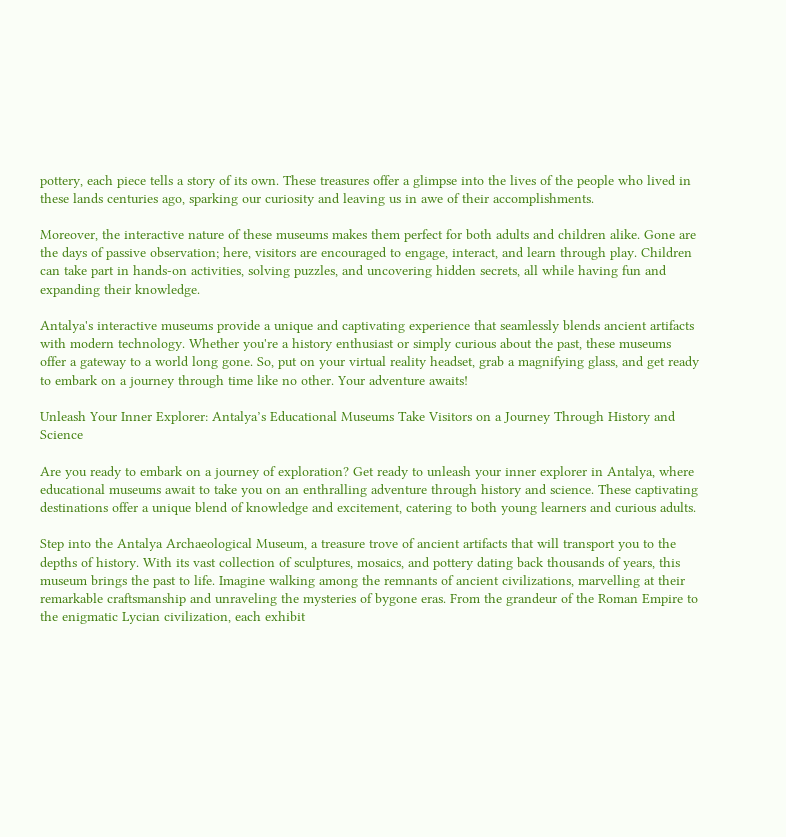pottery, each piece tells a story of its own. These treasures offer a glimpse into the lives of the people who lived in these lands centuries ago, sparking our curiosity and leaving us in awe of their accomplishments.

Moreover, the interactive nature of these museums makes them perfect for both adults and children alike. Gone are the days of passive observation; here, visitors are encouraged to engage, interact, and learn through play. Children can take part in hands-on activities, solving puzzles, and uncovering hidden secrets, all while having fun and expanding their knowledge.

Antalya's interactive museums provide a unique and captivating experience that seamlessly blends ancient artifacts with modern technology. Whether you're a history enthusiast or simply curious about the past, these museums offer a gateway to a world long gone. So, put on your virtual reality headset, grab a magnifying glass, and get ready to embark on a journey through time like no other. Your adventure awaits!

Unleash Your Inner Explorer: Antalya’s Educational Museums Take Visitors on a Journey Through History and Science

Are you ready to embark on a journey of exploration? Get ready to unleash your inner explorer in Antalya, where educational museums await to take you on an enthralling adventure through history and science. These captivating destinations offer a unique blend of knowledge and excitement, catering to both young learners and curious adults.

Step into the Antalya Archaeological Museum, a treasure trove of ancient artifacts that will transport you to the depths of history. With its vast collection of sculptures, mosaics, and pottery dating back thousands of years, this museum brings the past to life. Imagine walking among the remnants of ancient civilizations, marvelling at their remarkable craftsmanship and unraveling the mysteries of bygone eras. From the grandeur of the Roman Empire to the enigmatic Lycian civilization, each exhibit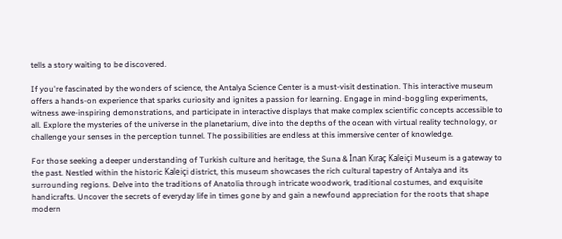tells a story waiting to be discovered.

If you're fascinated by the wonders of science, the Antalya Science Center is a must-visit destination. This interactive museum offers a hands-on experience that sparks curiosity and ignites a passion for learning. Engage in mind-boggling experiments, witness awe-inspiring demonstrations, and participate in interactive displays that make complex scientific concepts accessible to all. Explore the mysteries of the universe in the planetarium, dive into the depths of the ocean with virtual reality technology, or challenge your senses in the perception tunnel. The possibilities are endless at this immersive center of knowledge.

For those seeking a deeper understanding of Turkish culture and heritage, the Suna & İnan Kıraç Kaleiçi Museum is a gateway to the past. Nestled within the historic Kaleiçi district, this museum showcases the rich cultural tapestry of Antalya and its surrounding regions. Delve into the traditions of Anatolia through intricate woodwork, traditional costumes, and exquisite handicrafts. Uncover the secrets of everyday life in times gone by and gain a newfound appreciation for the roots that shape modern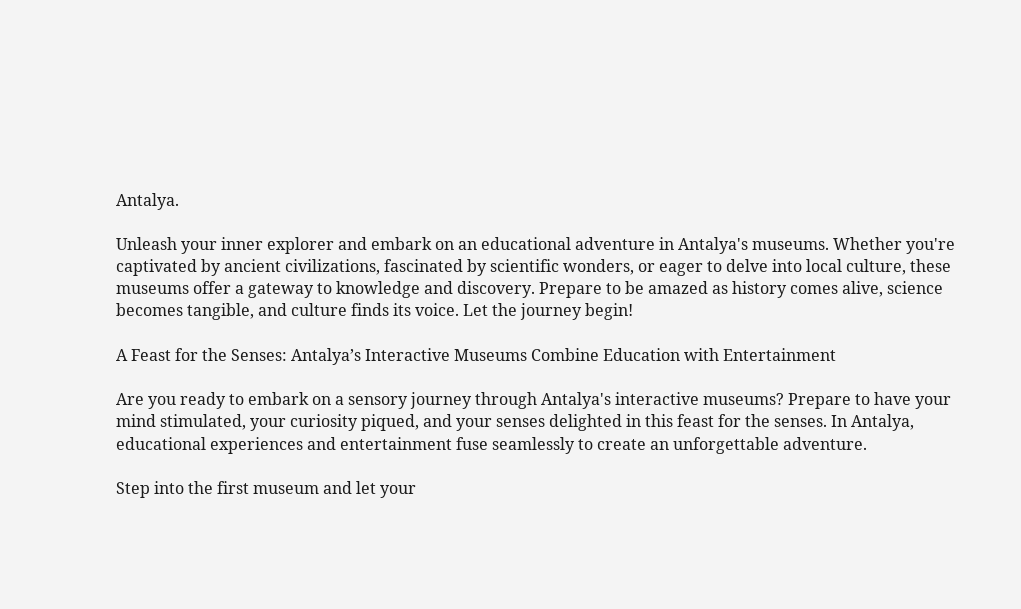Antalya.

Unleash your inner explorer and embark on an educational adventure in Antalya's museums. Whether you're captivated by ancient civilizations, fascinated by scientific wonders, or eager to delve into local culture, these museums offer a gateway to knowledge and discovery. Prepare to be amazed as history comes alive, science becomes tangible, and culture finds its voice. Let the journey begin!

A Feast for the Senses: Antalya’s Interactive Museums Combine Education with Entertainment

Are you ready to embark on a sensory journey through Antalya's interactive museums? Prepare to have your mind stimulated, your curiosity piqued, and your senses delighted in this feast for the senses. In Antalya, educational experiences and entertainment fuse seamlessly to create an unforgettable adventure.

Step into the first museum and let your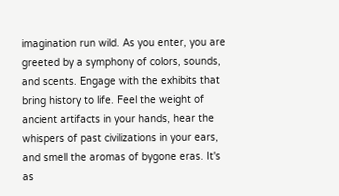imagination run wild. As you enter, you are greeted by a symphony of colors, sounds, and scents. Engage with the exhibits that bring history to life. Feel the weight of ancient artifacts in your hands, hear the whispers of past civilizations in your ears, and smell the aromas of bygone eras. It's as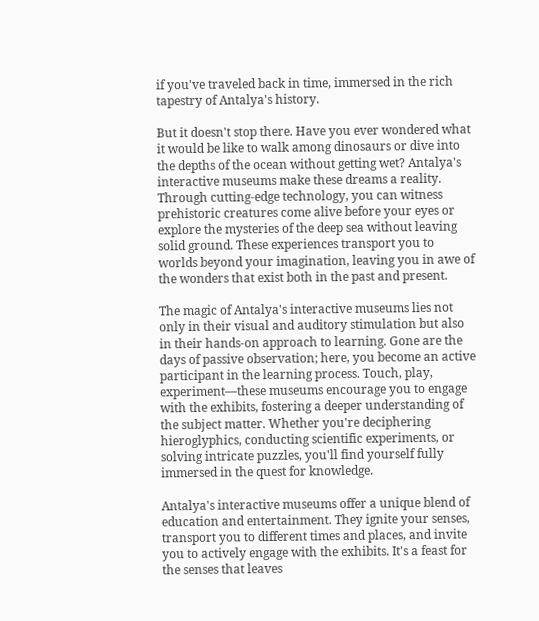if you've traveled back in time, immersed in the rich tapestry of Antalya's history.

But it doesn't stop there. Have you ever wondered what it would be like to walk among dinosaurs or dive into the depths of the ocean without getting wet? Antalya's interactive museums make these dreams a reality. Through cutting-edge technology, you can witness prehistoric creatures come alive before your eyes or explore the mysteries of the deep sea without leaving solid ground. These experiences transport you to worlds beyond your imagination, leaving you in awe of the wonders that exist both in the past and present.

The magic of Antalya's interactive museums lies not only in their visual and auditory stimulation but also in their hands-on approach to learning. Gone are the days of passive observation; here, you become an active participant in the learning process. Touch, play, experiment—these museums encourage you to engage with the exhibits, fostering a deeper understanding of the subject matter. Whether you're deciphering hieroglyphics, conducting scientific experiments, or solving intricate puzzles, you'll find yourself fully immersed in the quest for knowledge.

Antalya's interactive museums offer a unique blend of education and entertainment. They ignite your senses, transport you to different times and places, and invite you to actively engage with the exhibits. It's a feast for the senses that leaves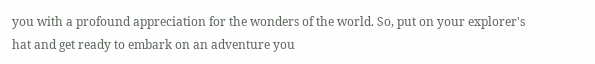you with a profound appreciation for the wonders of the world. So, put on your explorer's hat and get ready to embark on an adventure you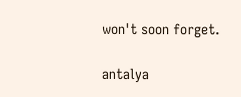won't soon forget.

antalya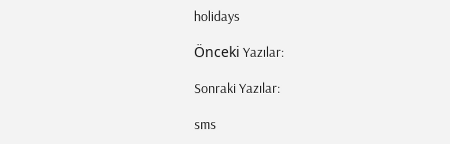holidays

Önceki Yazılar:

Sonraki Yazılar:

sms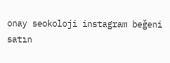onay seokoloji instagram beğeni satın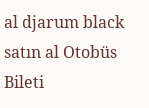al djarum black satın al Otobüs Bileti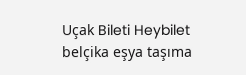Uçak Bileti Heybilet belçika eşya taşıma